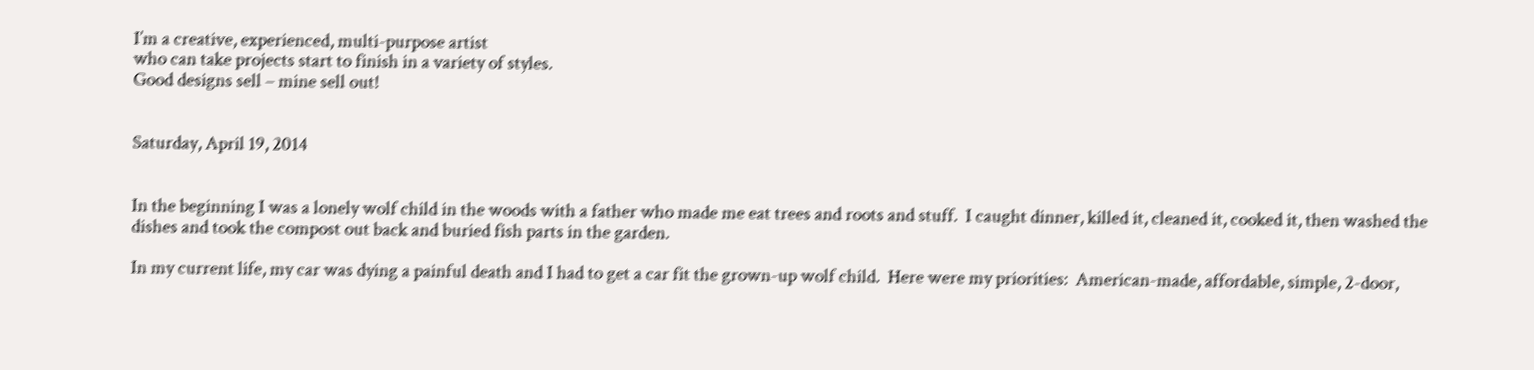I’m a creative, experienced, multi-purpose artist
who can take projects start to finish in a variety of styles.
Good designs sell – mine sell out!


Saturday, April 19, 2014


In the beginning I was a lonely wolf child in the woods with a father who made me eat trees and roots and stuff.  I caught dinner, killed it, cleaned it, cooked it, then washed the dishes and took the compost out back and buried fish parts in the garden.

In my current life, my car was dying a painful death and I had to get a car fit the grown-up wolf child.  Here were my priorities:  American-made, affordable, simple, 2-door,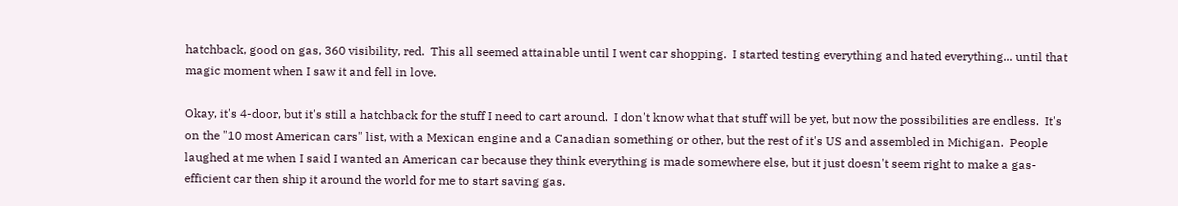hatchback, good on gas, 360 visibility, red.  This all seemed attainable until I went car shopping.  I started testing everything and hated everything... until that magic moment when I saw it and fell in love.

Okay, it's 4-door, but it's still a hatchback for the stuff I need to cart around.  I don't know what that stuff will be yet, but now the possibilities are endless.  It's on the "10 most American cars" list, with a Mexican engine and a Canadian something or other, but the rest of it's US and assembled in Michigan.  People laughed at me when I said I wanted an American car because they think everything is made somewhere else, but it just doesn't seem right to make a gas-efficient car then ship it around the world for me to start saving gas.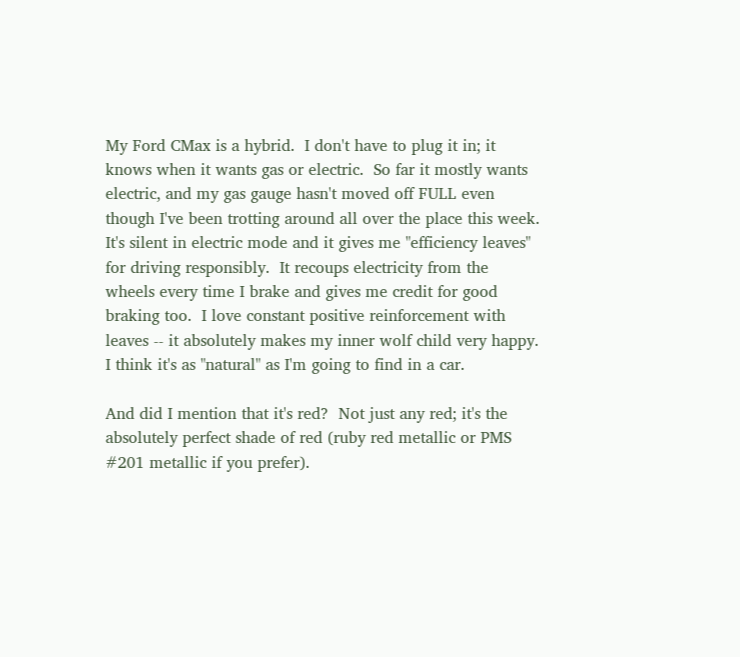My Ford CMax is a hybrid.  I don't have to plug it in; it knows when it wants gas or electric.  So far it mostly wants electric, and my gas gauge hasn't moved off FULL even though I've been trotting around all over the place this week.  It's silent in electric mode and it gives me "efficiency leaves" for driving responsibly.  It recoups electricity from the wheels every time I brake and gives me credit for good braking too.  I love constant positive reinforcement with leaves -- it absolutely makes my inner wolf child very happy.  I think it's as "natural" as I'm going to find in a car.

And did I mention that it's red?  Not just any red; it's the absolutely perfect shade of red (ruby red metallic or PMS #201 metallic if you prefer).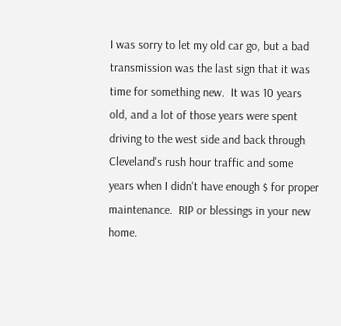I was sorry to let my old car go, but a bad transmission was the last sign that it was time for something new.  It was 10 years old, and a lot of those years were spent driving to the west side and back through Cleveland's rush hour traffic and some years when I didn't have enough $ for proper maintenance.  RIP or blessings in your new home.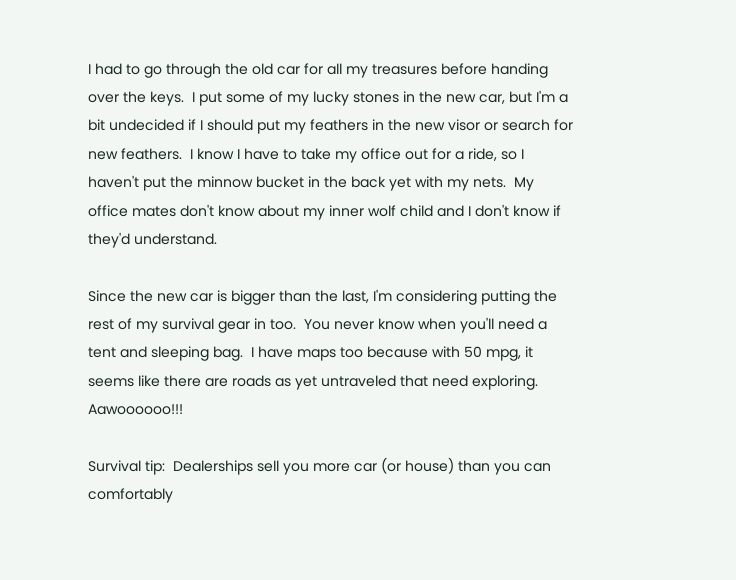I had to go through the old car for all my treasures before handing over the keys.  I put some of my lucky stones in the new car, but I'm a bit undecided if I should put my feathers in the new visor or search for new feathers.  I know I have to take my office out for a ride, so I haven't put the minnow bucket in the back yet with my nets.  My office mates don't know about my inner wolf child and I don't know if they'd understand.

Since the new car is bigger than the last, I'm considering putting the rest of my survival gear in too.  You never know when you'll need a tent and sleeping bag.  I have maps too because with 50 mpg, it seems like there are roads as yet untraveled that need exploring.  Aawoooooo!!!

Survival tip:  Dealerships sell you more car (or house) than you can comfortably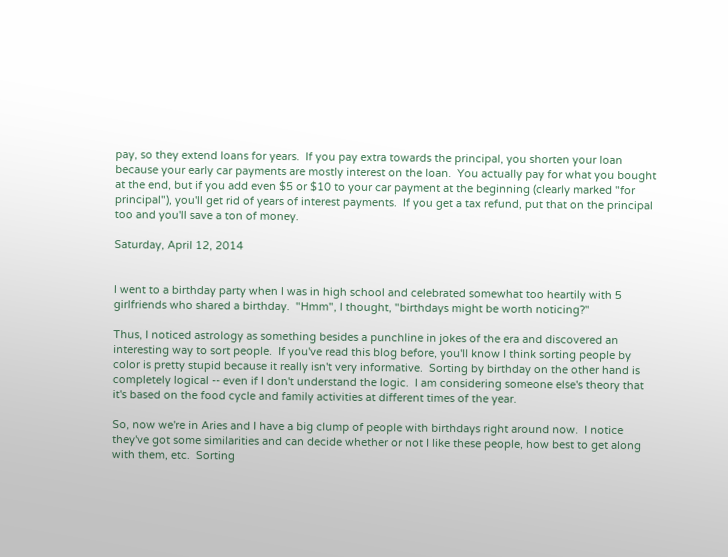pay, so they extend loans for years.  If you pay extra towards the principal, you shorten your loan because your early car payments are mostly interest on the loan.  You actually pay for what you bought at the end, but if you add even $5 or $10 to your car payment at the beginning (clearly marked "for principal"), you'll get rid of years of interest payments.  If you get a tax refund, put that on the principal too and you'll save a ton of money.

Saturday, April 12, 2014


I went to a birthday party when I was in high school and celebrated somewhat too heartily with 5 girlfriends who shared a birthday.  "Hmm", I thought, "birthdays might be worth noticing?"

Thus, I noticed astrology as something besides a punchline in jokes of the era and discovered an interesting way to sort people.  If you've read this blog before, you'll know I think sorting people by color is pretty stupid because it really isn't very informative.  Sorting by birthday on the other hand is completely logical -- even if I don't understand the logic.  I am considering someone else's theory that it's based on the food cycle and family activities at different times of the year.

So, now we're in Aries and I have a big clump of people with birthdays right around now.  I notice they've got some similarities and can decide whether or not I like these people, how best to get along with them, etc.  Sorting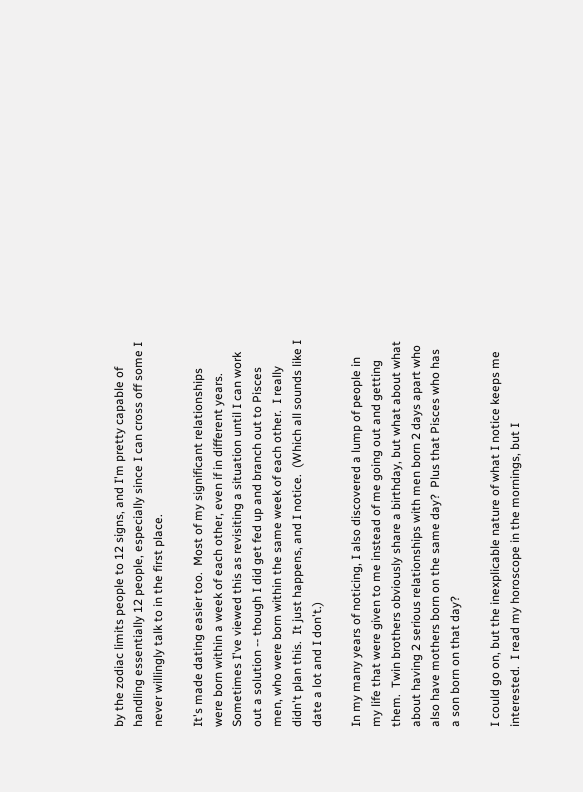by the zodiac limits people to 12 signs, and I'm pretty capable of handling essentially 12 people, especially since I can cross off some I never willingly talk to in the first place.

It's made dating easier too.  Most of my significant relationships were born within a week of each other, even if in different years.  Sometimes I've viewed this as revisiting a situation until I can work out a solution -- though I did get fed up and branch out to Pisces men, who were born within the same week of each other.  I really didn't plan this.  It just happens, and I notice.  (Which all sounds like I date a lot and I don't.)

In my many years of noticing, I also discovered a lump of people in my life that were given to me instead of me going out and getting them.  Twin brothers obviously share a birthday, but what about what about having 2 serious relationships with men born 2 days apart who also have mothers born on the same day?  Plus that Pisces who has a son born on that day?

I could go on, but the inexplicable nature of what I notice keeps me interested.  I read my horoscope in the mornings, but I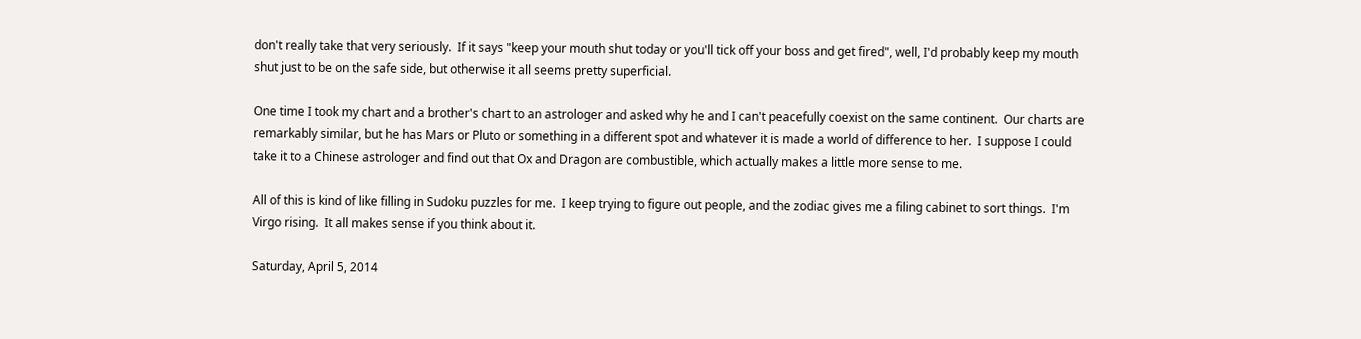don't really take that very seriously.  If it says "keep your mouth shut today or you'll tick off your boss and get fired", well, I'd probably keep my mouth shut just to be on the safe side, but otherwise it all seems pretty superficial.

One time I took my chart and a brother's chart to an astrologer and asked why he and I can't peacefully coexist on the same continent.  Our charts are remarkably similar, but he has Mars or Pluto or something in a different spot and whatever it is made a world of difference to her.  I suppose I could take it to a Chinese astrologer and find out that Ox and Dragon are combustible, which actually makes a little more sense to me.

All of this is kind of like filling in Sudoku puzzles for me.  I keep trying to figure out people, and the zodiac gives me a filing cabinet to sort things.  I'm Virgo rising.  It all makes sense if you think about it.

Saturday, April 5, 2014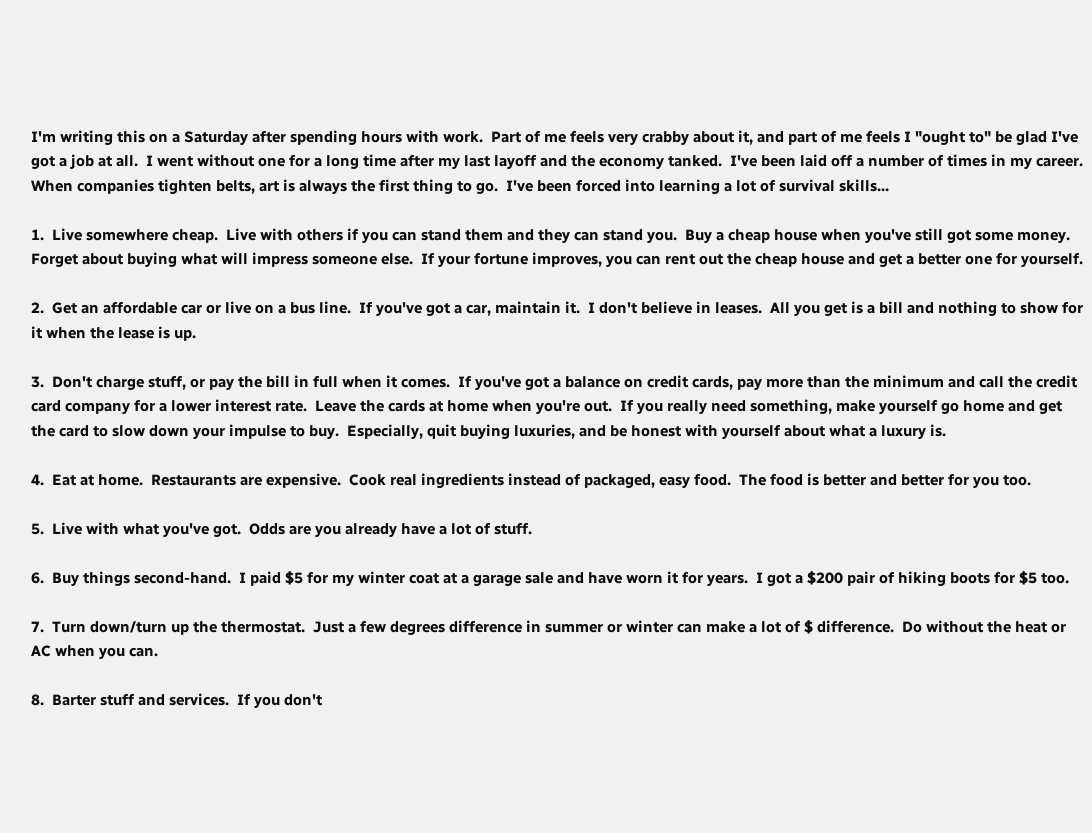I'm writing this on a Saturday after spending hours with work.  Part of me feels very crabby about it, and part of me feels I "ought to" be glad I've got a job at all.  I went without one for a long time after my last layoff and the economy tanked.  I've been laid off a number of times in my career.  When companies tighten belts, art is always the first thing to go.  I've been forced into learning a lot of survival skills...

1.  Live somewhere cheap.  Live with others if you can stand them and they can stand you.  Buy a cheap house when you've still got some money.  Forget about buying what will impress someone else.  If your fortune improves, you can rent out the cheap house and get a better one for yourself.

2.  Get an affordable car or live on a bus line.  If you've got a car, maintain it.  I don't believe in leases.  All you get is a bill and nothing to show for it when the lease is up.

3.  Don't charge stuff, or pay the bill in full when it comes.  If you've got a balance on credit cards, pay more than the minimum and call the credit card company for a lower interest rate.  Leave the cards at home when you're out.  If you really need something, make yourself go home and get the card to slow down your impulse to buy.  Especially, quit buying luxuries, and be honest with yourself about what a luxury is.

4.  Eat at home.  Restaurants are expensive.  Cook real ingredients instead of packaged, easy food.  The food is better and better for you too.

5.  Live with what you've got.  Odds are you already have a lot of stuff.

6.  Buy things second-hand.  I paid $5 for my winter coat at a garage sale and have worn it for years.  I got a $200 pair of hiking boots for $5 too.

7.  Turn down/turn up the thermostat.  Just a few degrees difference in summer or winter can make a lot of $ difference.  Do without the heat or AC when you can.

8.  Barter stuff and services.  If you don't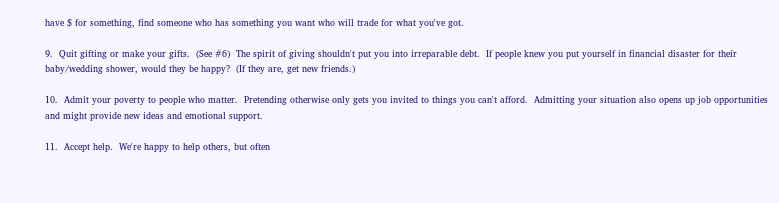have $ for something, find someone who has something you want who will trade for what you've got.

9.  Quit gifting or make your gifts.  (See #6)  The spirit of giving shouldn't put you into irreparable debt.  If people knew you put yourself in financial disaster for their baby/wedding shower, would they be happy?  (If they are, get new friends.)

10.  Admit your poverty to people who matter.  Pretending otherwise only gets you invited to things you can't afford.  Admitting your situation also opens up job opportunities and might provide new ideas and emotional support.

11.  Accept help.  We're happy to help others, but often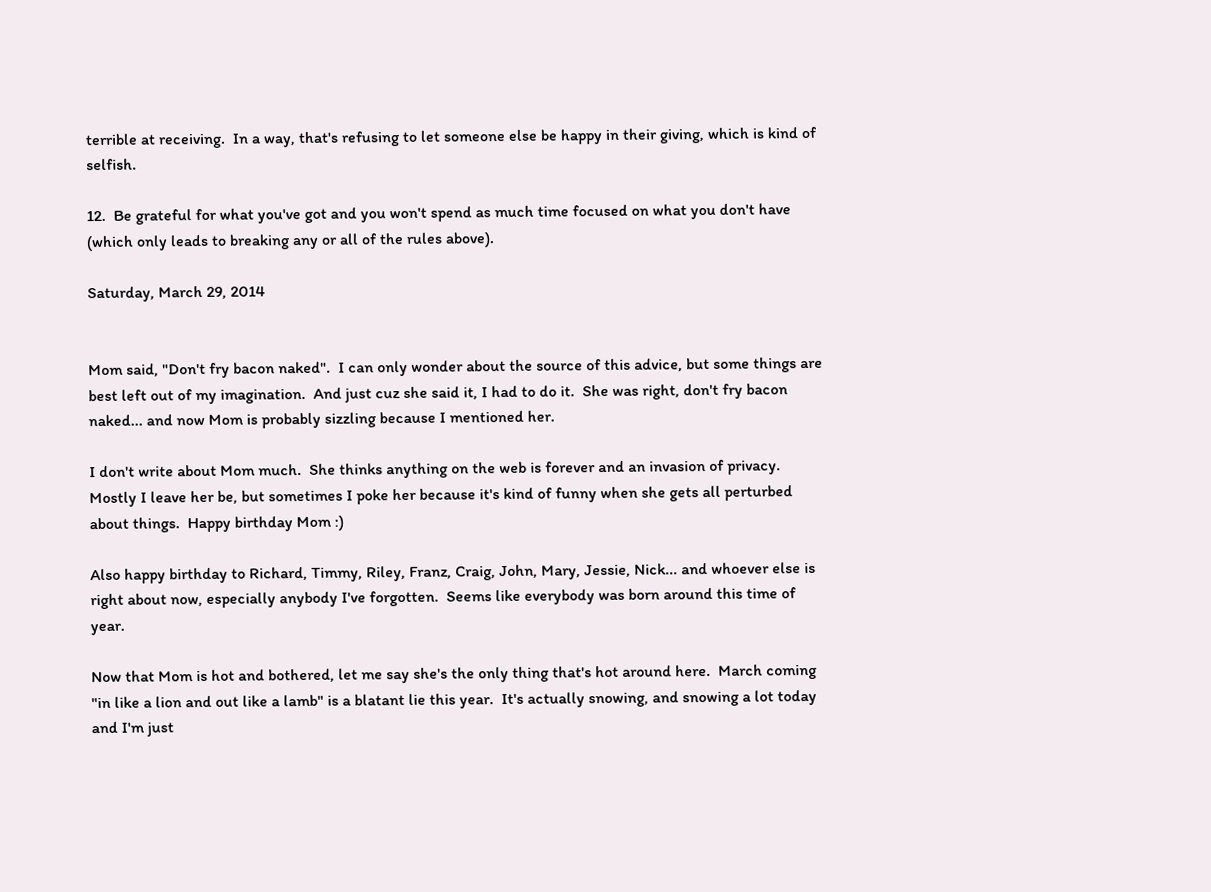terrible at receiving.  In a way, that's refusing to let someone else be happy in their giving, which is kind of selfish.

12.  Be grateful for what you've got and you won't spend as much time focused on what you don't have (which only leads to breaking any or all of the rules above).

Saturday, March 29, 2014


Mom said, "Don't fry bacon naked".  I can only wonder about the source of this advice, but some things are best left out of my imagination.  And just cuz she said it, I had to do it.  She was right, don't fry bacon naked... and now Mom is probably sizzling because I mentioned her.

I don't write about Mom much.  She thinks anything on the web is forever and an invasion of privacy.  Mostly I leave her be, but sometimes I poke her because it's kind of funny when she gets all perturbed about things.  Happy birthday Mom :)

Also happy birthday to Richard, Timmy, Riley, Franz, Craig, John, Mary, Jessie, Nick... and whoever else is right about now, especially anybody I've forgotten.  Seems like everybody was born around this time of year.

Now that Mom is hot and bothered, let me say she's the only thing that's hot around here.  March coming "in like a lion and out like a lamb" is a blatant lie this year.  It's actually snowing, and snowing a lot today and I'm just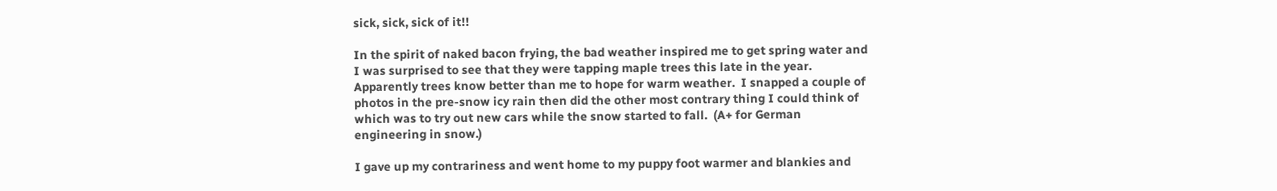sick, sick, sick of it!!

In the spirit of naked bacon frying, the bad weather inspired me to get spring water and I was surprised to see that they were tapping maple trees this late in the year.  Apparently trees know better than me to hope for warm weather.  I snapped a couple of photos in the pre-snow icy rain then did the other most contrary thing I could think of which was to try out new cars while the snow started to fall.  (A+ for German engineering in snow.)

I gave up my contrariness and went home to my puppy foot warmer and blankies and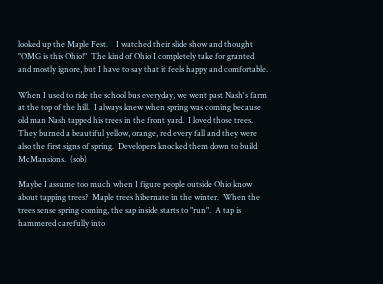looked up the Maple Fest.    I watched their slide show and thought "OMG is this Ohio!"  The kind of Ohio I completely take for granted and mostly ignore, but I have to say that it feels happy and comfortable.

When I used to ride the school bus everyday, we went past Nash's farm at the top of the hill.  I always knew when spring was coming because old man Nash tapped his trees in the front yard.  I loved those trees.  They burned a beautiful yellow, orange, red every fall and they were also the first signs of spring.  Developers knocked them down to build McMansions.  (sob)

Maybe I assume too much when I figure people outside Ohio know about tapping trees?  Maple trees hibernate in the winter.  When the trees sense spring coming, the sap inside starts to "run".  A tap is hammered carefully into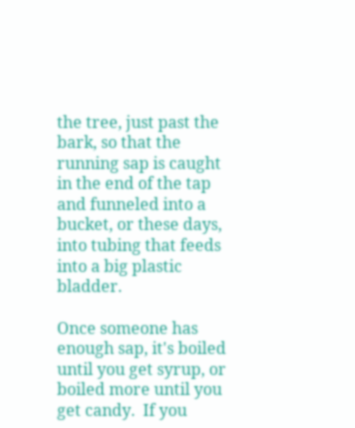the tree, just past the bark, so that the running sap is caught in the end of the tap and funneled into a bucket, or these days, into tubing that feeds into a big plastic bladder.

Once someone has enough sap, it's boiled until you get syrup, or boiled more until you get candy.  If you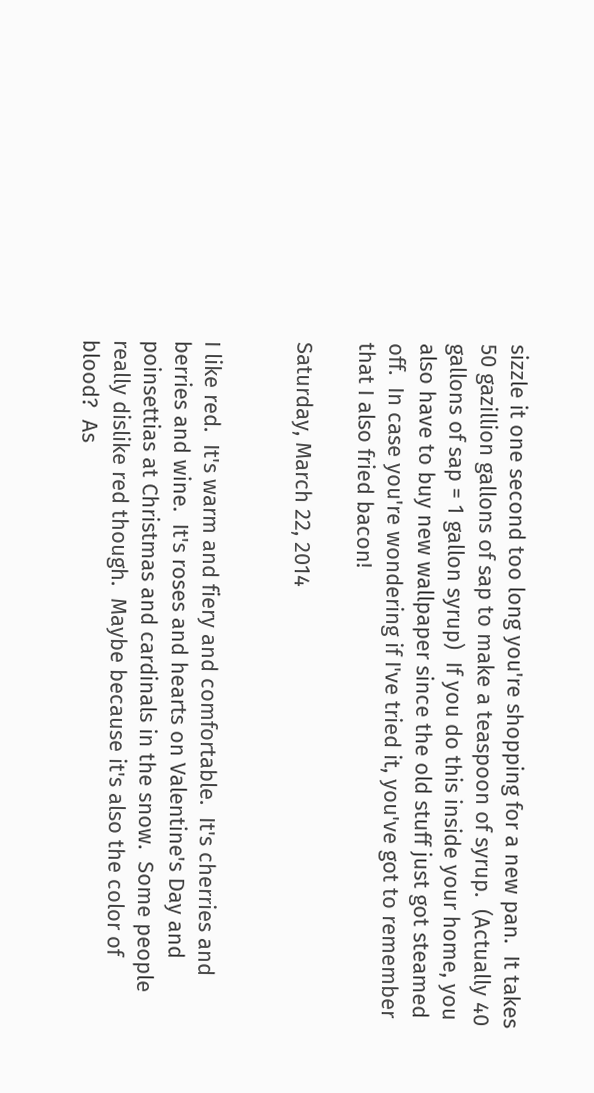sizzle it one second too long you're shopping for a new pan.  It takes 50 gazillion gallons of sap to make a teaspoon of syrup.  (Actually 40 gallons of sap = 1 gallon syrup)  If you do this inside your home, you also have to buy new wallpaper since the old stuff just got steamed off.  In case you're wondering if I've tried it, you've got to remember that I also fried bacon!

Saturday, March 22, 2014


I like red.  It's warm and fiery and comfortable.  It's cherries and berries and wine.  It's roses and hearts on Valentine's Day and poinsettias at Christmas and cardinals in the snow.  Some people really dislike red though.  Maybe because it's also the color of blood?  As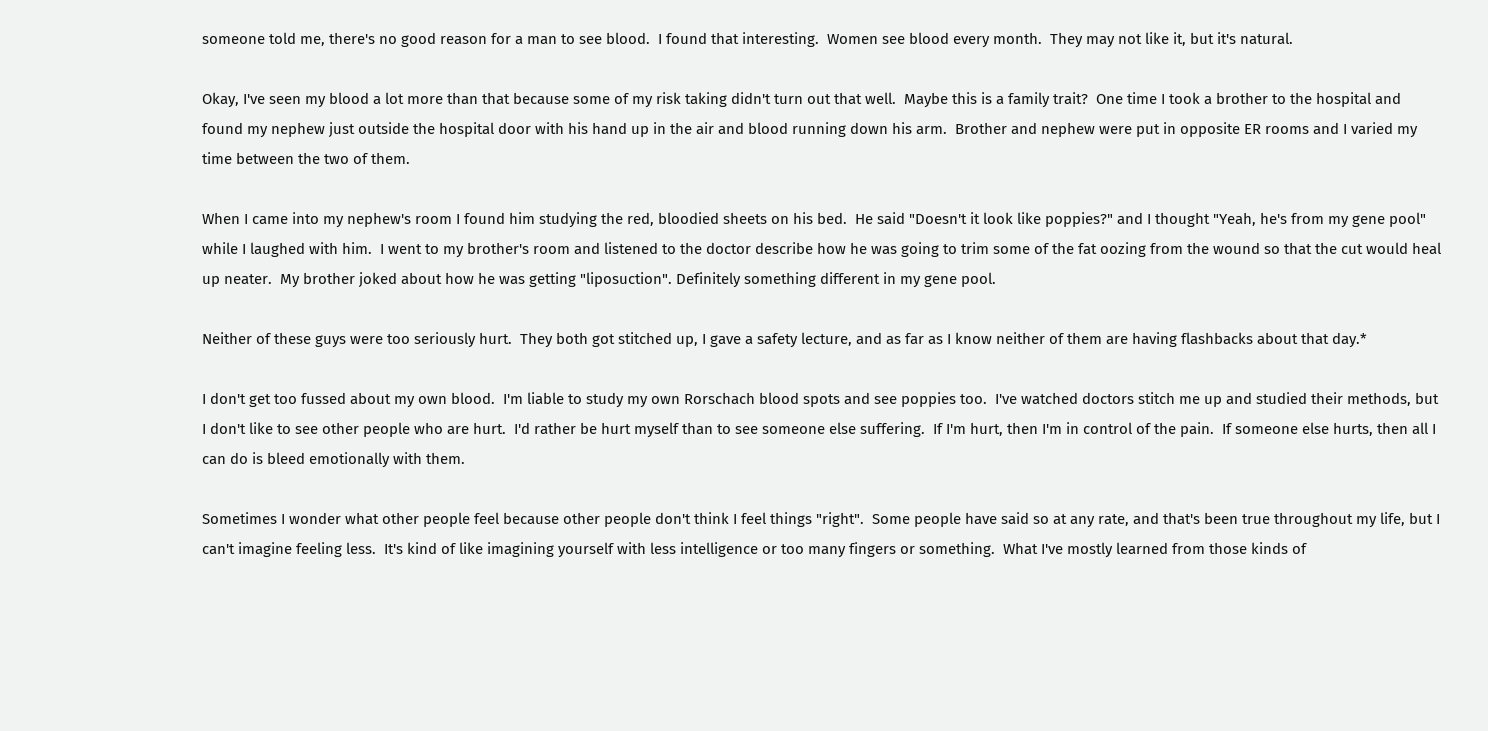someone told me, there's no good reason for a man to see blood.  I found that interesting.  Women see blood every month.  They may not like it, but it's natural.

Okay, I've seen my blood a lot more than that because some of my risk taking didn't turn out that well.  Maybe this is a family trait?  One time I took a brother to the hospital and found my nephew just outside the hospital door with his hand up in the air and blood running down his arm.  Brother and nephew were put in opposite ER rooms and I varied my time between the two of them.

When I came into my nephew's room I found him studying the red, bloodied sheets on his bed.  He said "Doesn't it look like poppies?" and I thought "Yeah, he's from my gene pool" while I laughed with him.  I went to my brother's room and listened to the doctor describe how he was going to trim some of the fat oozing from the wound so that the cut would heal up neater.  My brother joked about how he was getting "liposuction". Definitely something different in my gene pool.

Neither of these guys were too seriously hurt.  They both got stitched up, I gave a safety lecture, and as far as I know neither of them are having flashbacks about that day.*

I don't get too fussed about my own blood.  I'm liable to study my own Rorschach blood spots and see poppies too.  I've watched doctors stitch me up and studied their methods, but I don't like to see other people who are hurt.  I'd rather be hurt myself than to see someone else suffering.  If I'm hurt, then I'm in control of the pain.  If someone else hurts, then all I can do is bleed emotionally with them.

Sometimes I wonder what other people feel because other people don't think I feel things "right".  Some people have said so at any rate, and that's been true throughout my life, but I can't imagine feeling less.  It's kind of like imagining yourself with less intelligence or too many fingers or something.  What I've mostly learned from those kinds of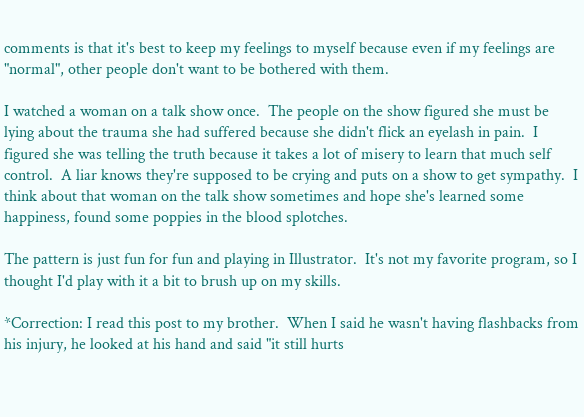comments is that it's best to keep my feelings to myself because even if my feelings are "normal", other people don't want to be bothered with them.

I watched a woman on a talk show once.  The people on the show figured she must be lying about the trauma she had suffered because she didn't flick an eyelash in pain.  I figured she was telling the truth because it takes a lot of misery to learn that much self control.  A liar knows they're supposed to be crying and puts on a show to get sympathy.  I think about that woman on the talk show sometimes and hope she's learned some happiness, found some poppies in the blood splotches.

The pattern is just fun for fun and playing in Illustrator.  It's not my favorite program, so I thought I'd play with it a bit to brush up on my skills.

*Correction: I read this post to my brother.  When I said he wasn't having flashbacks from his injury, he looked at his hand and said "it still hurts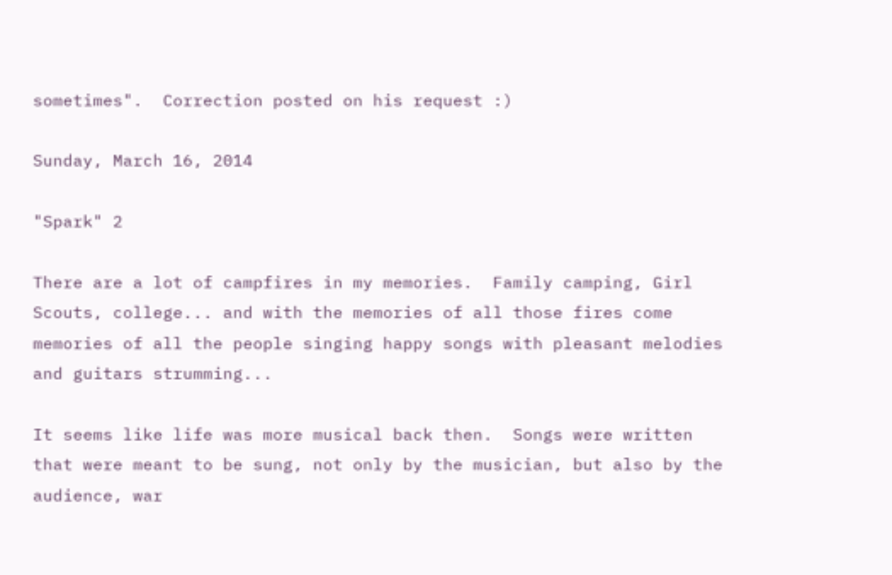sometimes".  Correction posted on his request :)

Sunday, March 16, 2014

"Spark" 2

There are a lot of campfires in my memories.  Family camping, Girl Scouts, college... and with the memories of all those fires come memories of all the people singing happy songs with pleasant melodies and guitars strumming...

It seems like life was more musical back then.  Songs were written that were meant to be sung, not only by the musician, but also by the audience, war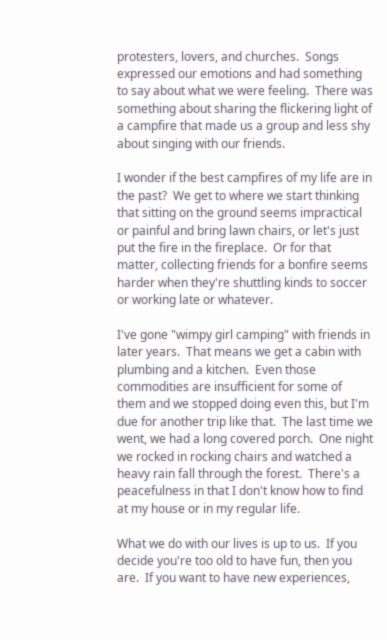protesters, lovers, and churches.  Songs expressed our emotions and had something to say about what we were feeling.  There was something about sharing the flickering light of a campfire that made us a group and less shy about singing with our friends.

I wonder if the best campfires of my life are in the past?  We get to where we start thinking that sitting on the ground seems impractical or painful and bring lawn chairs, or let's just put the fire in the fireplace.  Or for that matter, collecting friends for a bonfire seems harder when they're shuttling kinds to soccer or working late or whatever.

I've gone "wimpy girl camping" with friends in later years.  That means we get a cabin with plumbing and a kitchen.  Even those commodities are insufficient for some of them and we stopped doing even this, but I'm due for another trip like that.  The last time we went, we had a long covered porch.  One night we rocked in rocking chairs and watched a heavy rain fall through the forest.  There's a peacefulness in that I don't know how to find at my house or in my regular life.

What we do with our lives is up to us.  If you decide you're too old to have fun, then you are.  If you want to have new experiences,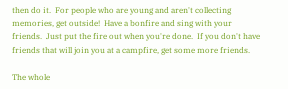then do it.  For people who are young and aren't collecting memories, get outside!  Have a bonfire and sing with your friends.  Just put the fire out when you're done.  If you don't have friends that will join you at a campfire, get some more friends.

The whole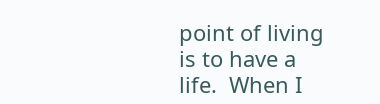point of living is to have a life.  When I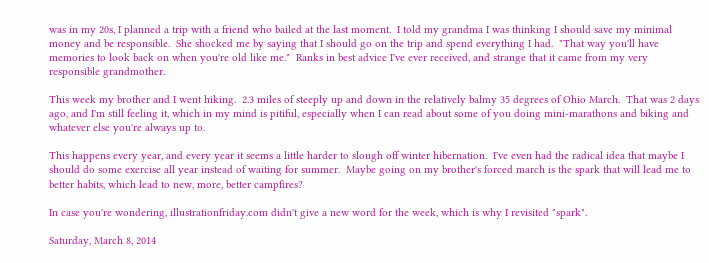was in my 20s, I planned a trip with a friend who bailed at the last moment.  I told my grandma I was thinking I should save my minimal money and be responsible.  She shocked me by saying that I should go on the trip and spend everything I had.  "That way you'll have memories to look back on when you're old like me."  Ranks in best advice I've ever received, and strange that it came from my very responsible grandmother.

This week my brother and I went hiking.  2.3 miles of steeply up and down in the relatively balmy 35 degrees of Ohio March.  That was 2 days ago, and I'm still feeling it, which in my mind is pitiful, especially when I can read about some of you doing mini-marathons and biking and whatever else you're always up to.

This happens every year, and every year it seems a little harder to slough off winter hibernation.  I've even had the radical idea that maybe I should do some exercise all year instead of waiting for summer.  Maybe going on my brother's forced march is the spark that will lead me to better habits, which lead to new, more, better campfires?

In case you're wondering, illustrationfriday.com didn't give a new word for the week, which is why I revisited "spark".

Saturday, March 8, 2014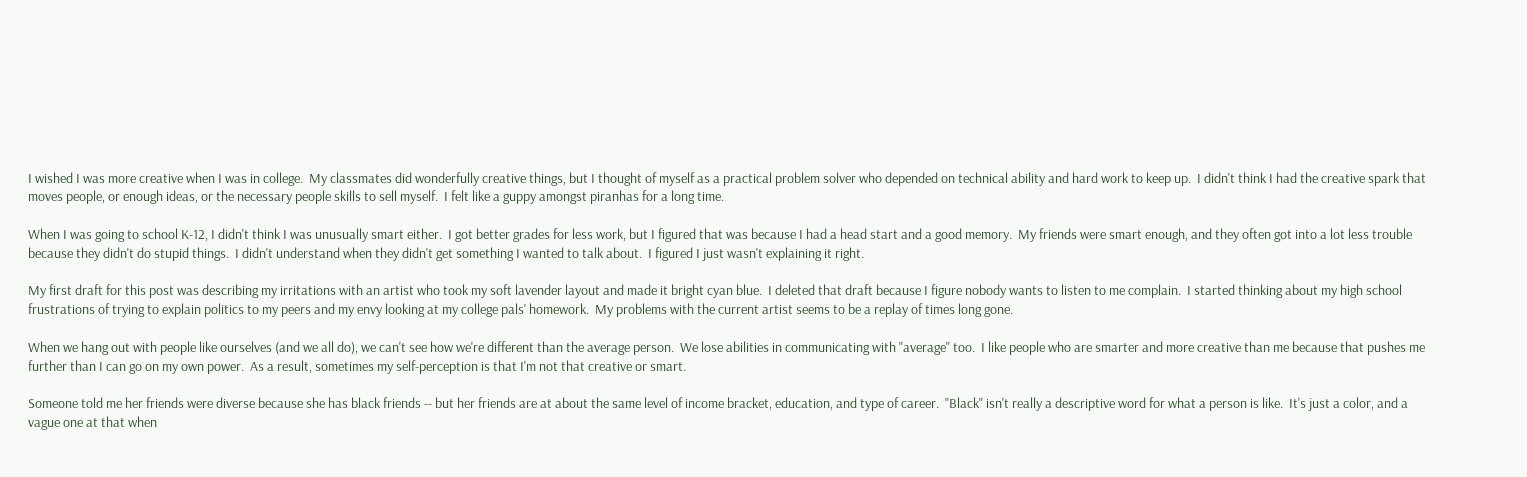I wished I was more creative when I was in college.  My classmates did wonderfully creative things, but I thought of myself as a practical problem solver who depended on technical ability and hard work to keep up.  I didn't think I had the creative spark that moves people, or enough ideas, or the necessary people skills to sell myself.  I felt like a guppy amongst piranhas for a long time.

When I was going to school K-12, I didn't think I was unusually smart either.  I got better grades for less work, but I figured that was because I had a head start and a good memory.  My friends were smart enough, and they often got into a lot less trouble because they didn't do stupid things.  I didn't understand when they didn't get something I wanted to talk about.  I figured I just wasn't explaining it right.

My first draft for this post was describing my irritations with an artist who took my soft lavender layout and made it bright cyan blue.  I deleted that draft because I figure nobody wants to listen to me complain.  I started thinking about my high school frustrations of trying to explain politics to my peers and my envy looking at my college pals' homework.  My problems with the current artist seems to be a replay of times long gone.

When we hang out with people like ourselves (and we all do), we can't see how we're different than the average person.  We lose abilities in communicating with "average" too.  I like people who are smarter and more creative than me because that pushes me further than I can go on my own power.  As a result, sometimes my self-perception is that I'm not that creative or smart.

Someone told me her friends were diverse because she has black friends -- but her friends are at about the same level of income bracket, education, and type of career.  "Black" isn't really a descriptive word for what a person is like.  It's just a color, and a vague one at that when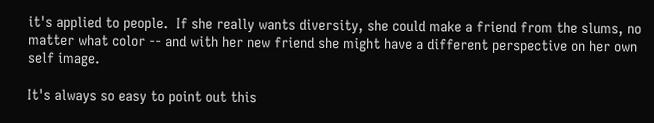it's applied to people.  If she really wants diversity, she could make a friend from the slums, no matter what color -- and with her new friend she might have a different perspective on her own self image.

It's always so easy to point out this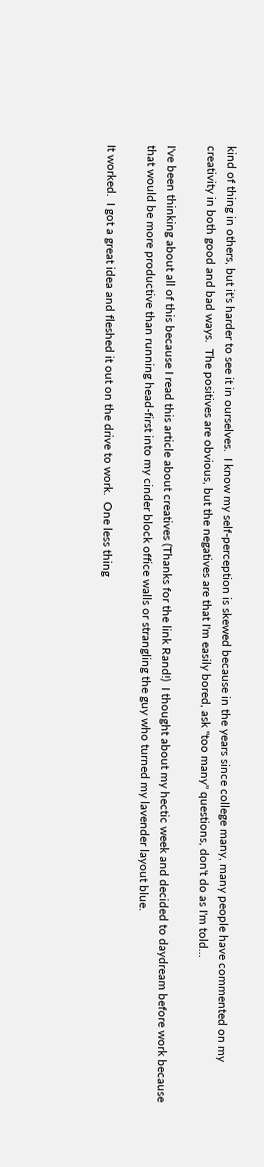kind of thing in others, but it's harder to see it in ourselves.  I know my self-perception is skewed because in the years since college many, many people have commented on my creativity in both good and bad ways.  The positives are obvious, but the negatives are that I'm easily bored, ask "too many" questions, don't do as I'm told...

I've been thinking about all of this because I read this article about creatives (Thanks for the link Rand!)  I thought about my hectic week and decided to daydream before work because that would be more productive than running head-first into my cinder block office walls or strangling the guy who turned my lavender layout blue.

It worked.  I got a great idea and fleshed it out on the drive to work.  One less thing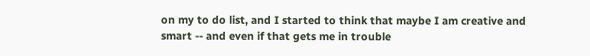on my to do list, and I started to think that maybe I am creative and smart -- and even if that gets me in trouble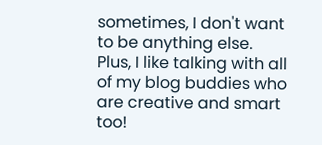sometimes, I don't want to be anything else.  Plus, I like talking with all of my blog buddies who are creative and smart too!